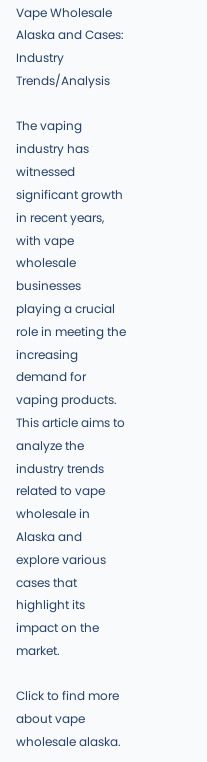Vape Wholesale Alaska and Cases: Industry Trends/Analysis

The vaping industry has witnessed significant growth in recent years, with vape wholesale businesses playing a crucial role in meeting the increasing demand for vaping products. This article aims to analyze the industry trends related to vape wholesale in Alaska and explore various cases that highlight its impact on the market.

Click to find more about vape wholesale alaska.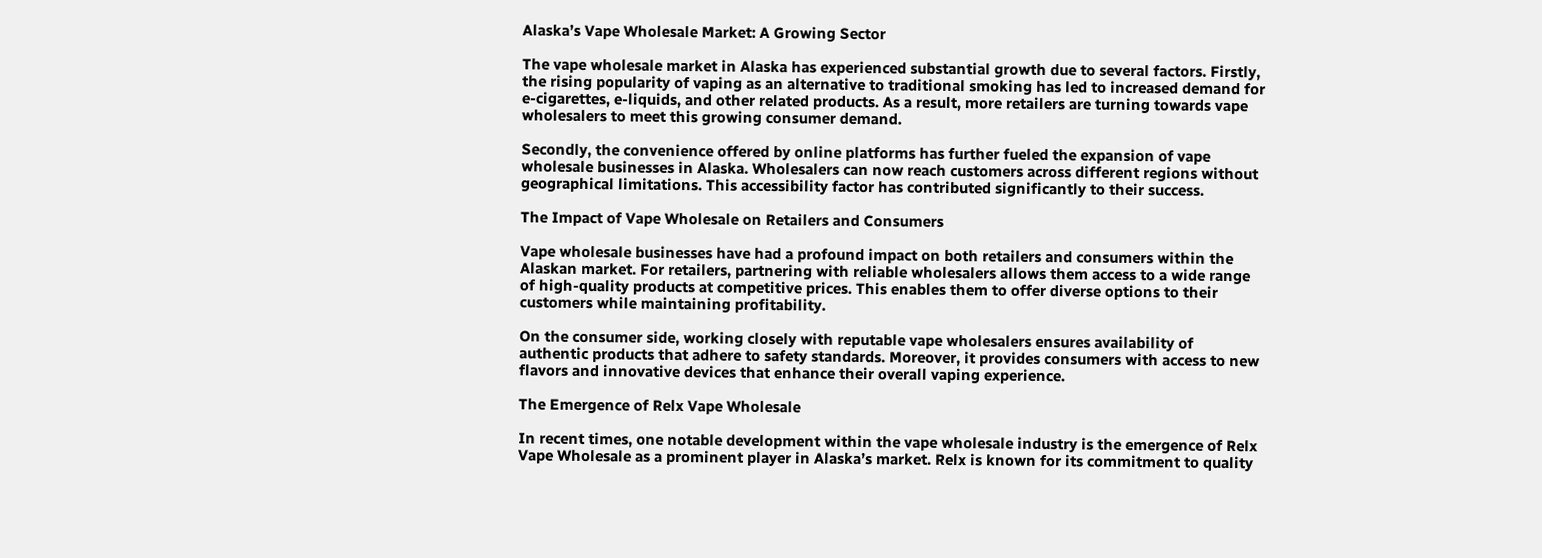Alaska’s Vape Wholesale Market: A Growing Sector

The vape wholesale market in Alaska has experienced substantial growth due to several factors. Firstly, the rising popularity of vaping as an alternative to traditional smoking has led to increased demand for e-cigarettes, e-liquids, and other related products. As a result, more retailers are turning towards vape wholesalers to meet this growing consumer demand.

Secondly, the convenience offered by online platforms has further fueled the expansion of vape wholesale businesses in Alaska. Wholesalers can now reach customers across different regions without geographical limitations. This accessibility factor has contributed significantly to their success.

The Impact of Vape Wholesale on Retailers and Consumers

Vape wholesale businesses have had a profound impact on both retailers and consumers within the Alaskan market. For retailers, partnering with reliable wholesalers allows them access to a wide range of high-quality products at competitive prices. This enables them to offer diverse options to their customers while maintaining profitability.

On the consumer side, working closely with reputable vape wholesalers ensures availability of authentic products that adhere to safety standards. Moreover, it provides consumers with access to new flavors and innovative devices that enhance their overall vaping experience.

The Emergence of Relx Vape Wholesale

In recent times, one notable development within the vape wholesale industry is the emergence of Relx Vape Wholesale as a prominent player in Alaska’s market. Relx is known for its commitment to quality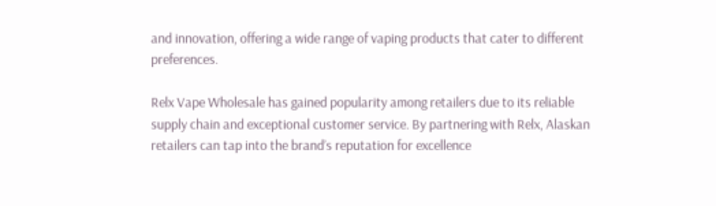and innovation, offering a wide range of vaping products that cater to different preferences.

Relx Vape Wholesale has gained popularity among retailers due to its reliable supply chain and exceptional customer service. By partnering with Relx, Alaskan retailers can tap into the brand’s reputation for excellence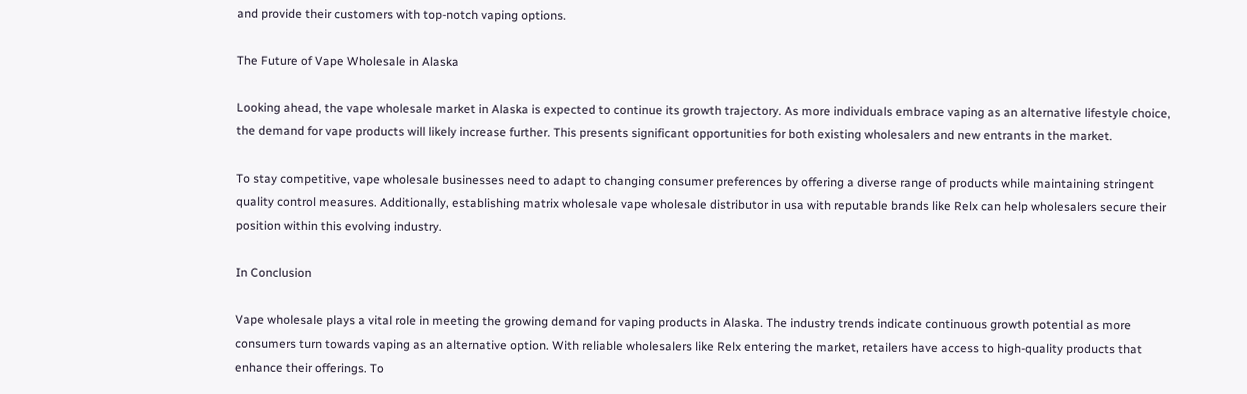and provide their customers with top-notch vaping options.

The Future of Vape Wholesale in Alaska

Looking ahead, the vape wholesale market in Alaska is expected to continue its growth trajectory. As more individuals embrace vaping as an alternative lifestyle choice, the demand for vape products will likely increase further. This presents significant opportunities for both existing wholesalers and new entrants in the market.

To stay competitive, vape wholesale businesses need to adapt to changing consumer preferences by offering a diverse range of products while maintaining stringent quality control measures. Additionally, establishing matrix wholesale vape wholesale distributor in usa with reputable brands like Relx can help wholesalers secure their position within this evolving industry.

In Conclusion

Vape wholesale plays a vital role in meeting the growing demand for vaping products in Alaska. The industry trends indicate continuous growth potential as more consumers turn towards vaping as an alternative option. With reliable wholesalers like Relx entering the market, retailers have access to high-quality products that enhance their offerings. To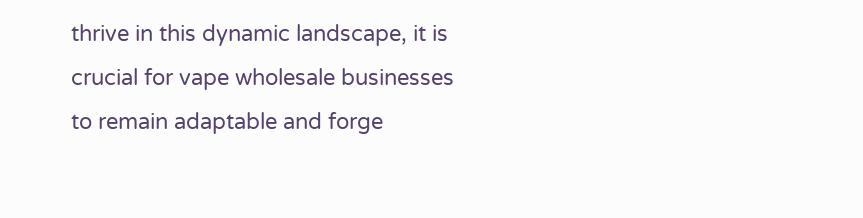thrive in this dynamic landscape, it is crucial for vape wholesale businesses to remain adaptable and forge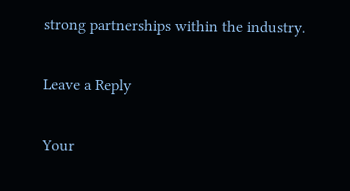strong partnerships within the industry.

Leave a Reply

Your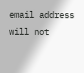email address will not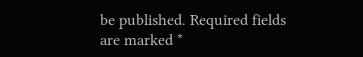be published. Required fields are marked *